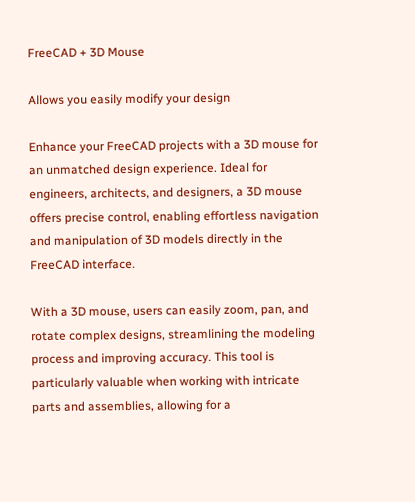FreeCAD + 3D Mouse

Allows you easily modify your design

Enhance your FreeCAD projects with a 3D mouse for an unmatched design experience. Ideal for engineers, architects, and designers, a 3D mouse offers precise control, enabling effortless navigation and manipulation of 3D models directly in the FreeCAD interface.

With a 3D mouse, users can easily zoom, pan, and rotate complex designs, streamlining the modeling process and improving accuracy. This tool is particularly valuable when working with intricate parts and assemblies, allowing for a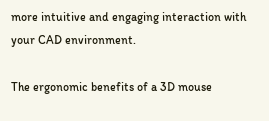more intuitive and engaging interaction with your CAD environment.

The ergonomic benefits of a 3D mouse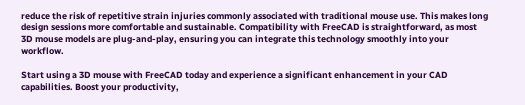reduce the risk of repetitive strain injuries commonly associated with traditional mouse use. This makes long design sessions more comfortable and sustainable. Compatibility with FreeCAD is straightforward, as most 3D mouse models are plug-and-play, ensuring you can integrate this technology smoothly into your workflow.

Start using a 3D mouse with FreeCAD today and experience a significant enhancement in your CAD capabilities. Boost your productivity,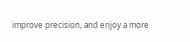improve precision, and enjoy a more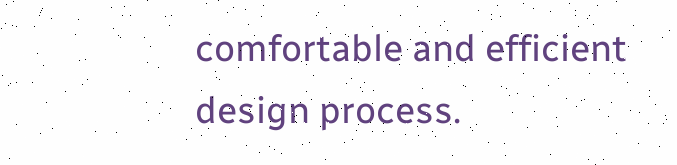comfortable and efficient design process.